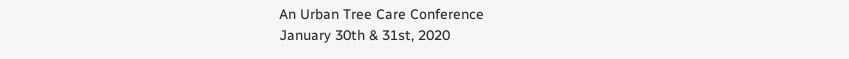An Urban Tree Care Conference
January 30th & 31st, 2020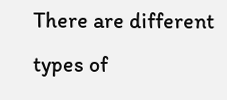There are different types of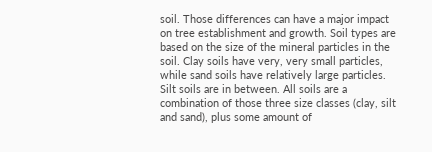soil. Those differences can have a major impact on tree establishment and growth. Soil types are based on the size of the mineral particles in the soil. Clay soils have very, very small particles, while sand soils have relatively large particles. Silt soils are in between. All soils are a combination of those three size classes (clay, silt and sand), plus some amount of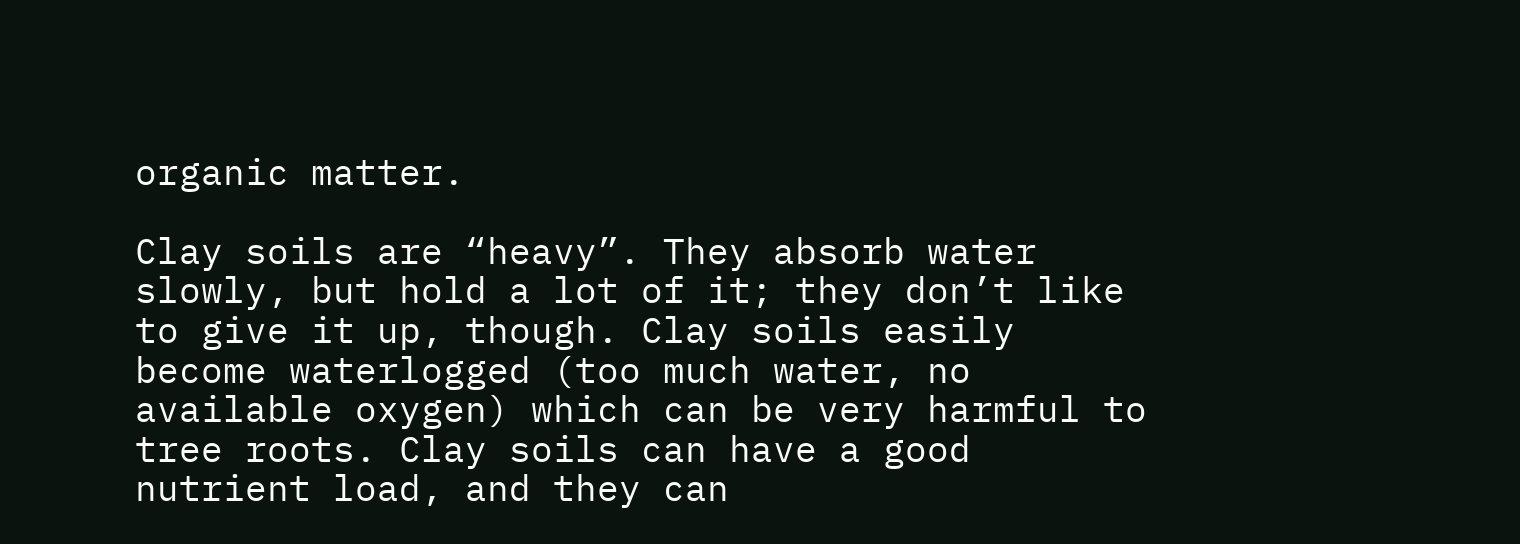organic matter.

Clay soils are “heavy”. They absorb water slowly, but hold a lot of it; they don’t like to give it up, though. Clay soils easily become waterlogged (too much water, no available oxygen) which can be very harmful to tree roots. Clay soils can have a good nutrient load, and they can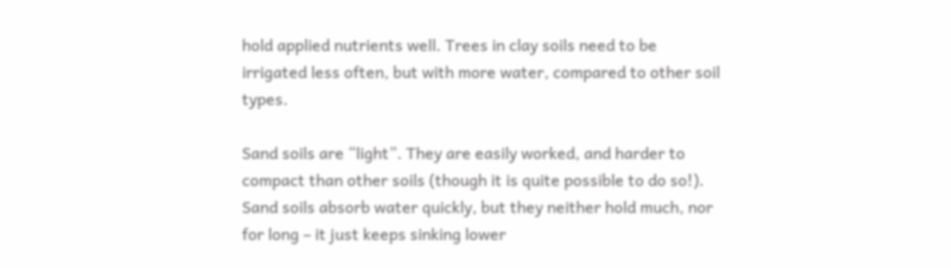hold applied nutrients well. Trees in clay soils need to be irrigated less often, but with more water, compared to other soil types.

Sand soils are “light”. They are easily worked, and harder to compact than other soils (though it is quite possible to do so!). Sand soils absorb water quickly, but they neither hold much, nor for long – it just keeps sinking lower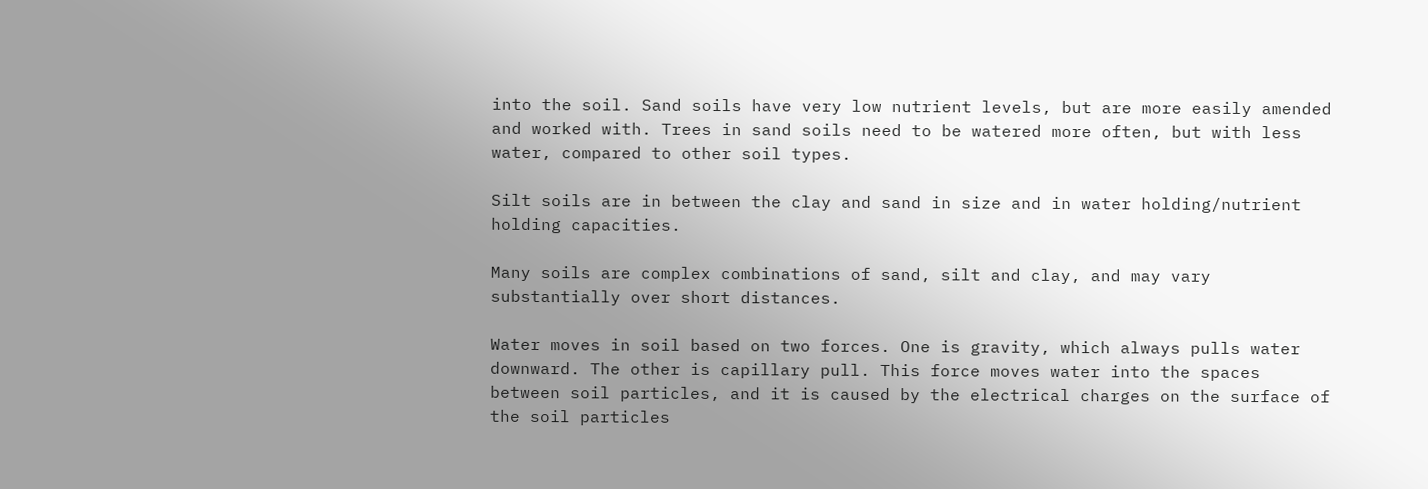into the soil. Sand soils have very low nutrient levels, but are more easily amended and worked with. Trees in sand soils need to be watered more often, but with less water, compared to other soil types.

Silt soils are in between the clay and sand in size and in water holding/nutrient holding capacities.

Many soils are complex combinations of sand, silt and clay, and may vary substantially over short distances.

Water moves in soil based on two forces. One is gravity, which always pulls water downward. The other is capillary pull. This force moves water into the spaces between soil particles, and it is caused by the electrical charges on the surface of the soil particles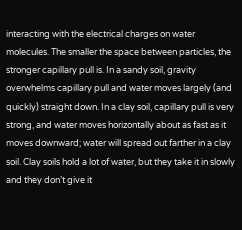interacting with the electrical charges on water molecules. The smaller the space between particles, the stronger capillary pull is. In a sandy soil, gravity overwhelms capillary pull and water moves largely (and quickly) straight down. In a clay soil, capillary pull is very strong, and water moves horizontally about as fast as it moves downward; water will spread out farther in a clay soil. Clay soils hold a lot of water, but they take it in slowly and they don’t give it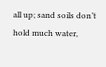all up; sand soils don’t hold much water,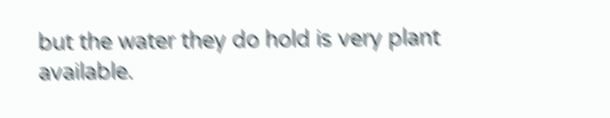but the water they do hold is very plant available.